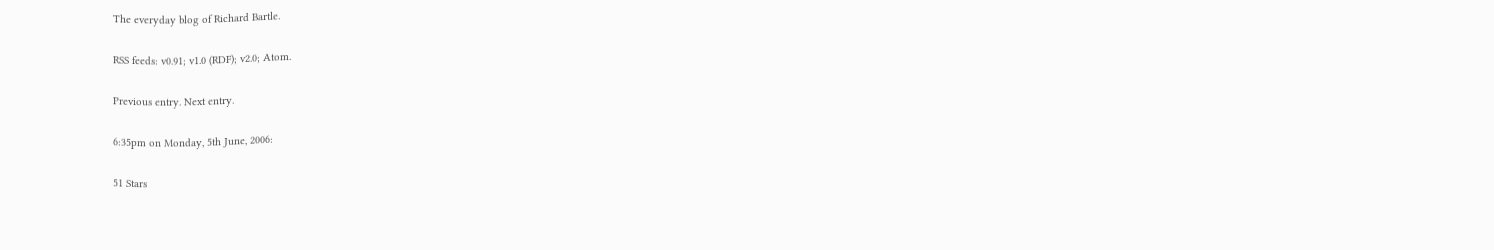The everyday blog of Richard Bartle.

RSS feeds: v0.91; v1.0 (RDF); v2.0; Atom.

Previous entry. Next entry.

6:35pm on Monday, 5th June, 2006:

51 Stars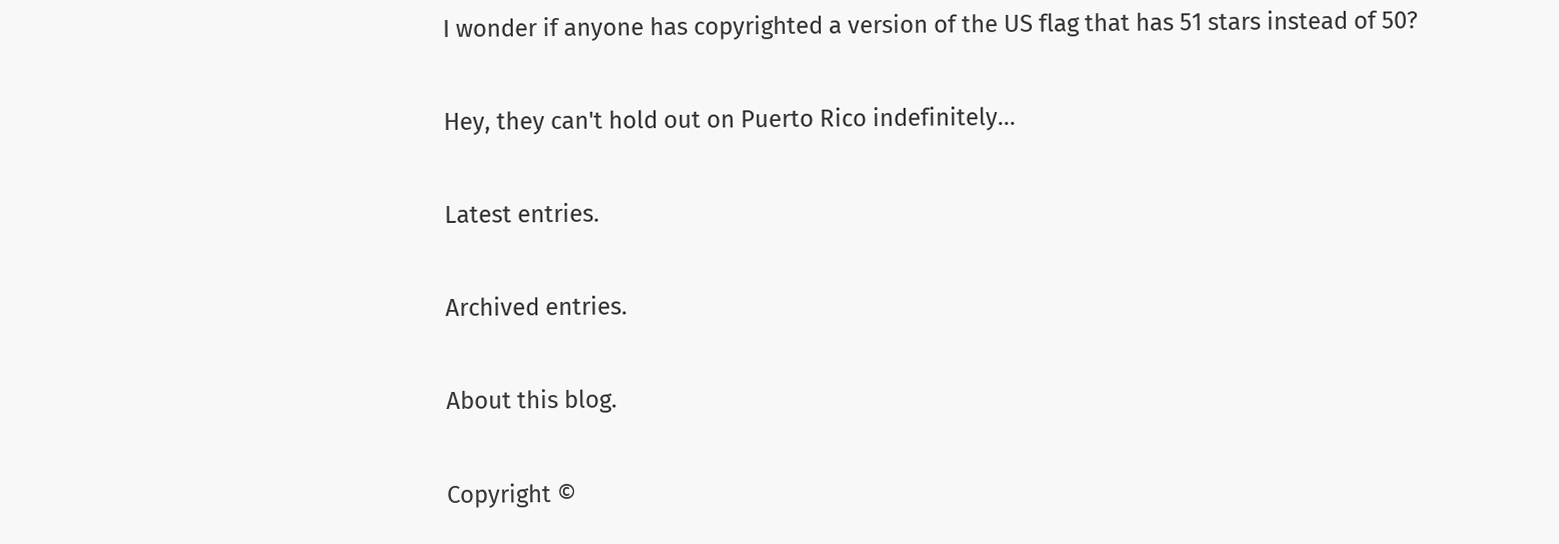I wonder if anyone has copyrighted a version of the US flag that has 51 stars instead of 50?

Hey, they can't hold out on Puerto Rico indefinitely...

Latest entries.

Archived entries.

About this blog.

Copyright ©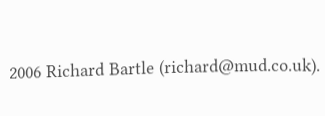2006 Richard Bartle (richard@mud.co.uk).